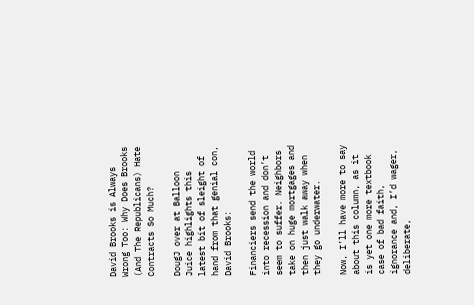David Brooks is Always Wrong Too: Why Does Brooks (And The Republicans) Hate Contracts So Much?

DougJ over at Balloon Juice highlights this latest bit of sleight of hand from that genial con, David Brooks:

Financiers send the world into recession and don’t seem to suffer. Neighbors take on huge mortgages and then just walk away when they go underwater.

Now, I’ll have more to say about this column, as it is yet one more textbook case of bad faith, ignorance and, I’d wager, deliberate,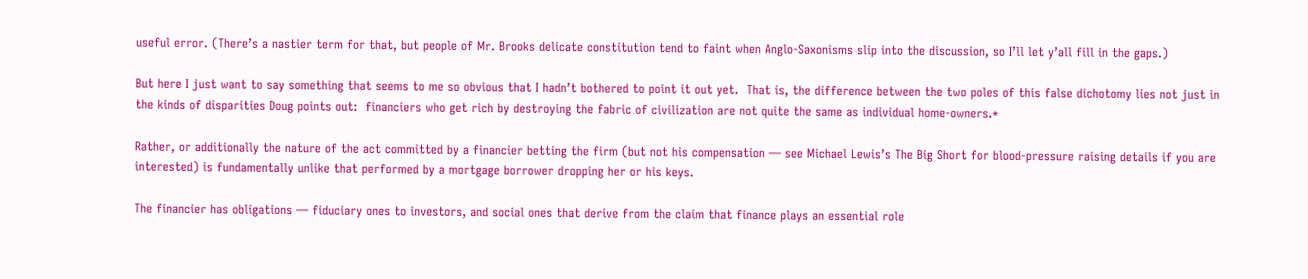useful error. (There’s a nastier term for that, but people of Mr. Brooks delicate constitution tend to faint when Anglo-Saxonisms slip into the discussion, so I’ll let y’all fill in the gaps.)

But here I just want to say something that seems to me so obvious that I hadn’t bothered to point it out yet.  That is, the difference between the two poles of this false dichotomy lies not just in the kinds of disparities Doug points out:  financiers who get rich by destroying the fabric of civilization are not quite the same as individual home-owners.*

Rather, or additionally the nature of the act committed by a financier betting the firm (but not his compensation — see Michael Lewis’s The Big Short for blood-pressure raising details if you are interested) is fundamentally unlike that performed by a mortgage borrower dropping her or his keys.

The financier has obligations — fiduciary ones to investors, and social ones that derive from the claim that finance plays an essential role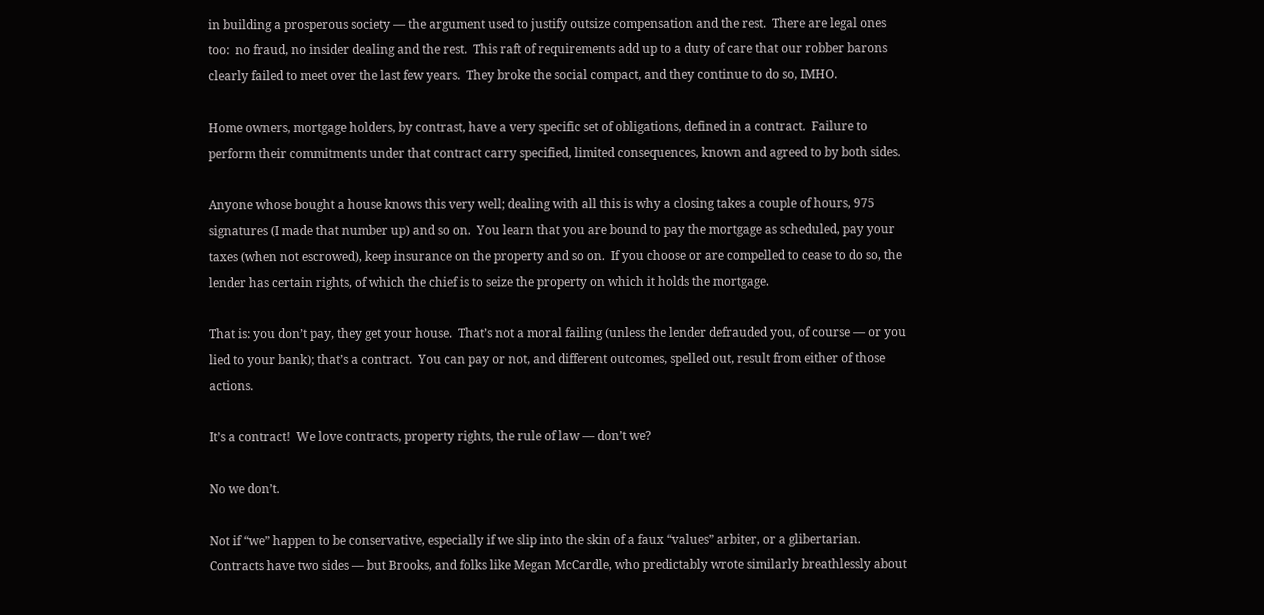in building a prosperous society — the argument used to justify outsize compensation and the rest.  There are legal ones too:  no fraud, no insider dealing and the rest.  This raft of requirements add up to a duty of care that our robber barons clearly failed to meet over the last few years.  They broke the social compact, and they continue to do so, IMHO.

Home owners, mortgage holders, by contrast, have a very specific set of obligations, defined in a contract.  Failure to perform their commitments under that contract carry specified, limited consequences, known and agreed to by both sides.

Anyone whose bought a house knows this very well; dealing with all this is why a closing takes a couple of hours, 975 signatures (I made that number up) and so on.  You learn that you are bound to pay the mortgage as scheduled, pay your taxes (when not escrowed), keep insurance on the property and so on.  If you choose or are compelled to cease to do so, the lender has certain rights, of which the chief is to seize the property on which it holds the mortgage.

That is: you don’t pay, they get your house.  That’s not a moral failing (unless the lender defrauded you, of course — or you lied to your bank); that’s a contract.  You can pay or not, and different outcomes, spelled out, result from either of those actions.

It’s a contract!  We love contracts, property rights, the rule of law — don’t we?

No we don’t.

Not if “we” happen to be conservative, especially if we slip into the skin of a faux “values” arbiter, or a glibertarian.  Contracts have two sides — but Brooks, and folks like Megan McCardle, who predictably wrote similarly breathlessly about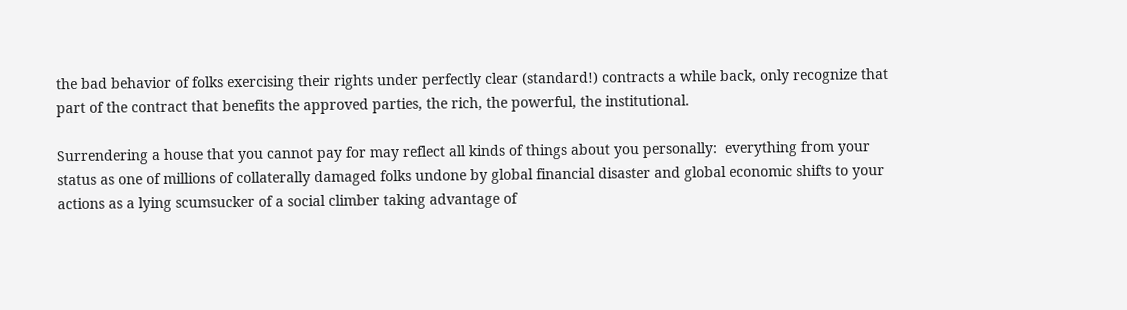the bad behavior of folks exercising their rights under perfectly clear (standard!) contracts a while back, only recognize that part of the contract that benefits the approved parties, the rich, the powerful, the institutional.

Surrendering a house that you cannot pay for may reflect all kinds of things about you personally:  everything from your status as one of millions of collaterally damaged folks undone by global financial disaster and global economic shifts to your actions as a lying scumsucker of a social climber taking advantage of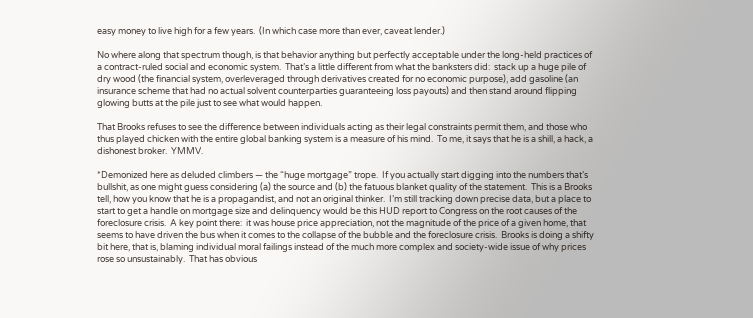easy money to live high for a few years.  (In which case more than ever, caveat lender.)

No where along that spectrum though, is that behavior anything but perfectly acceptable under the long-held practices of a contract-ruled social and economic system.  That’s a little different from what the banksters did:  stack up a huge pile of dry wood (the financial system, overleveraged through derivatives created for no economic purpose), add gasoline (an insurance scheme that had no actual solvent counterparties guaranteeing loss payouts) and then stand around flipping glowing butts at the pile just to see what would happen.

That Brooks refuses to see the difference between individuals acting as their legal constraints permit them, and those who thus played chicken with the entire global banking system is a measure of his mind.  To me, it says that he is a shill, a hack, a dishonest broker.  YMMV.

*Demonized here as deluded climbers — the “huge mortgage” trope.  If you actually start digging into the numbers that’s bullshit, as one might guess considering (a) the source and (b) the fatuous blanket quality of the statement.  This is a Brooks tell, how you know that he is a propagandist, and not an original thinker.  I’m still tracking down precise data, but a place to start to get a handle on mortgage size and delinquency would be this HUD report to Congress on the root causes of the foreclosure crisis.  A key point there:  it was house price appreciation, not the magnitude of the price of a given home, that seems to have driven the bus when it comes to the collapse of the bubble and the foreclosure crisis.  Brooks is doing a shifty bit here, that is, blaming individual moral failings instead of the much more complex and society-wide issue of why prices rose so unsustainably.  That has obvious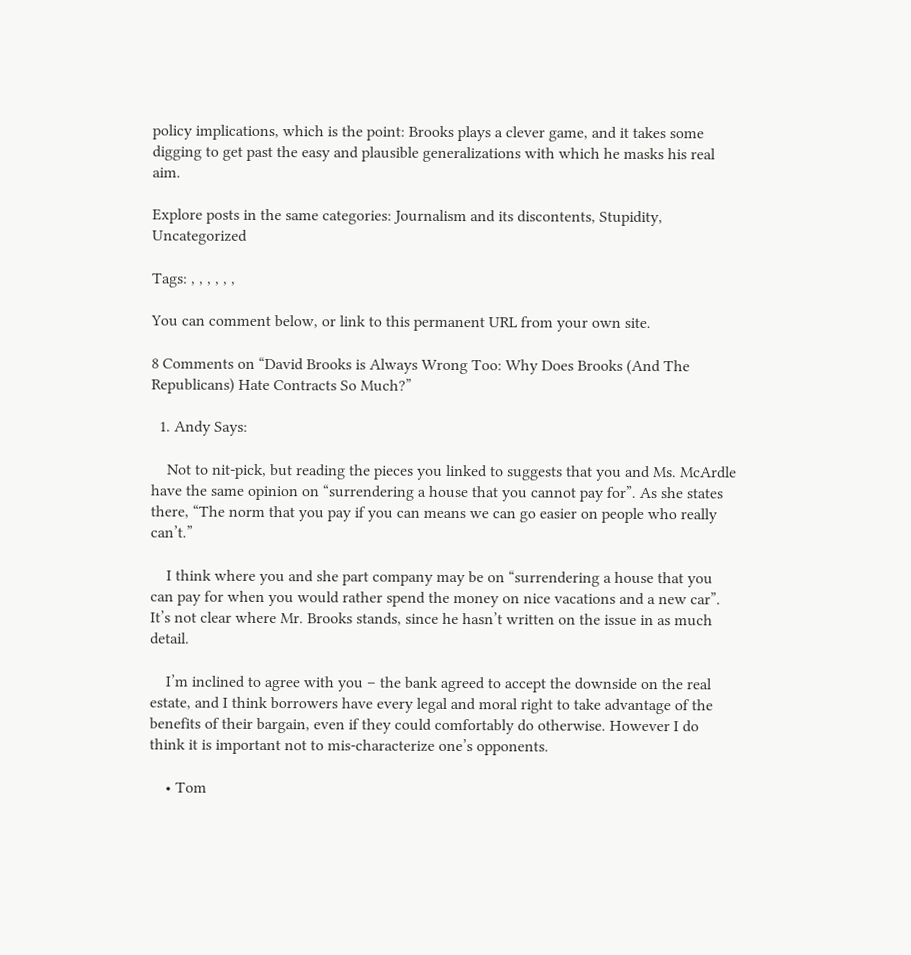policy implications, which is the point: Brooks plays a clever game, and it takes some digging to get past the easy and plausible generalizations with which he masks his real aim.

Explore posts in the same categories: Journalism and its discontents, Stupidity, Uncategorized

Tags: , , , , , ,

You can comment below, or link to this permanent URL from your own site.

8 Comments on “David Brooks is Always Wrong Too: Why Does Brooks (And The Republicans) Hate Contracts So Much?”

  1. Andy Says:

    Not to nit-pick, but reading the pieces you linked to suggests that you and Ms. McArdle have the same opinion on “surrendering a house that you cannot pay for”. As she states there, “The norm that you pay if you can means we can go easier on people who really can’t.”

    I think where you and she part company may be on “surrendering a house that you can pay for when you would rather spend the money on nice vacations and a new car”. It’s not clear where Mr. Brooks stands, since he hasn’t written on the issue in as much detail.

    I’m inclined to agree with you – the bank agreed to accept the downside on the real estate, and I think borrowers have every legal and moral right to take advantage of the benefits of their bargain, even if they could comfortably do otherwise. However I do think it is important not to mis-characterize one’s opponents.

    • Tom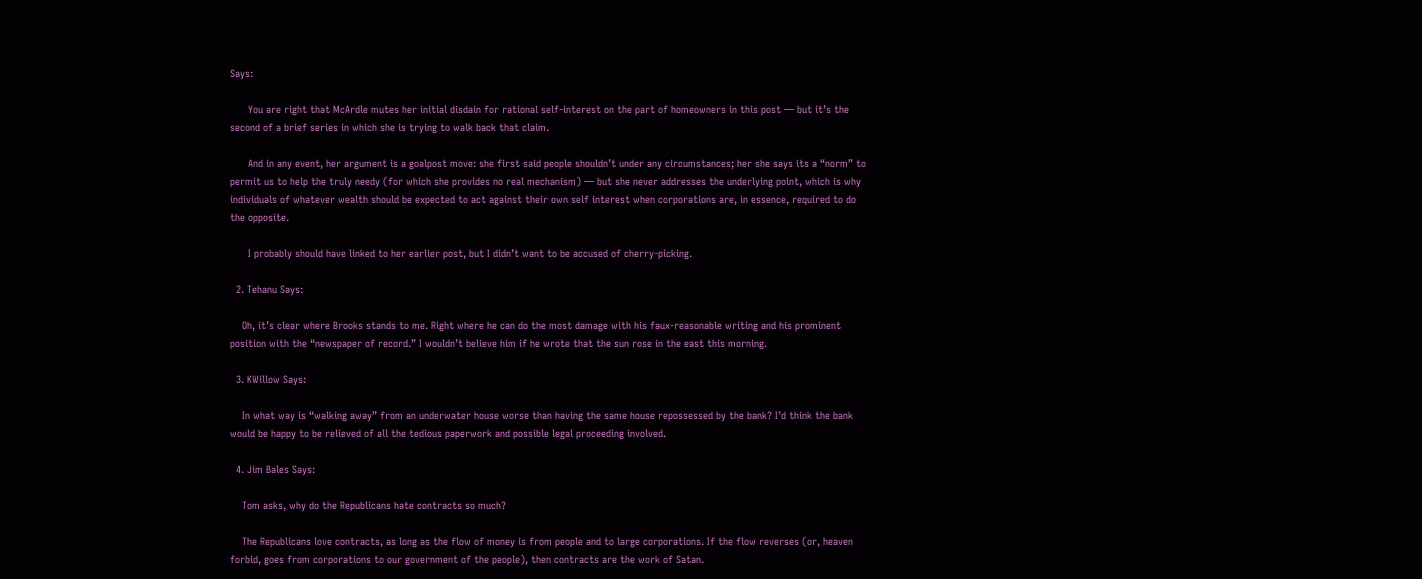Says:

      You are right that McArdle mutes her initial disdain for rational self-interest on the part of homeowners in this post — but it’s the second of a brief series in which she is trying to walk back that claim.

      And in any event, her argument is a goalpost move: she first said people shouldn’t under any circumstances; her she says its a “norm” to permit us to help the truly needy (for which she provides no real mechanism) — but she never addresses the underlying point, which is why individuals of whatever wealth should be expected to act against their own self interest when corporations are, in essence, required to do the opposite.

      I probably should have linked to her earlier post, but I didn’t want to be accused of cherry-picking.

  2. Tehanu Says:

    Oh, it’s clear where Brooks stands to me. Right where he can do the most damage with his faux-reasonable writing and his prominent position with the “newspaper of record.” I wouldn’t believe him if he wrote that the sun rose in the east this morning.

  3. KWillow Says:

    In what way is “walking away” from an underwater house worse than having the same house repossessed by the bank? I’d think the bank would be happy to be relieved of all the tedious paperwork and possible legal proceeding involved.

  4. Jim Bales Says:

    Tom asks, why do the Republicans hate contracts so much?

    The Republicans love contracts, as long as the flow of money is from people and to large corporations. If the flow reverses (or, heaven forbid, goes from corporations to our government of the people), then contracts are the work of Satan.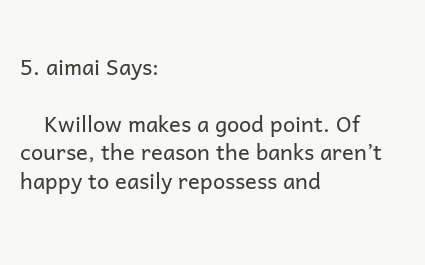5. aimai Says:

    Kwillow makes a good point. Of course, the reason the banks aren’t happy to easily repossess and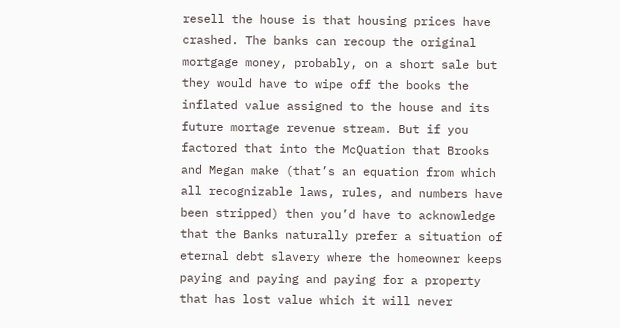resell the house is that housing prices have crashed. The banks can recoup the original mortgage money, probably, on a short sale but they would have to wipe off the books the inflated value assigned to the house and its future mortage revenue stream. But if you factored that into the McQuation that Brooks and Megan make (that’s an equation from which all recognizable laws, rules, and numbers have been stripped) then you’d have to acknowledge that the Banks naturally prefer a situation of eternal debt slavery where the homeowner keeps paying and paying and paying for a property that has lost value which it will never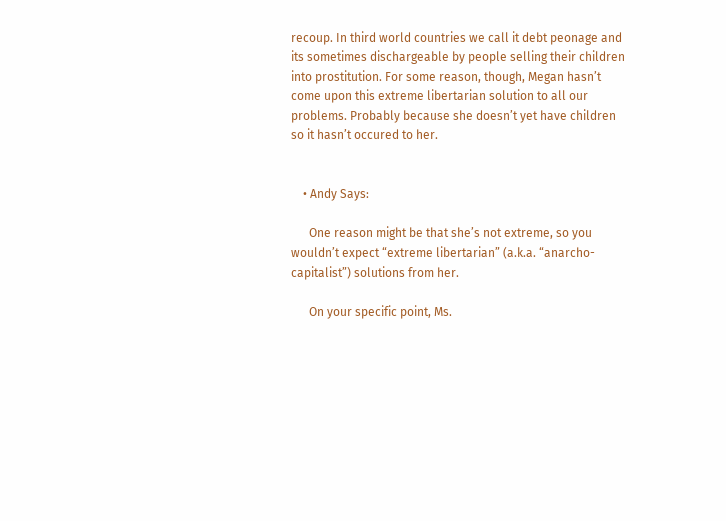recoup. In third world countries we call it debt peonage and its sometimes dischargeable by people selling their children into prostitution. For some reason, though, Megan hasn’t come upon this extreme libertarian solution to all our problems. Probably because she doesn’t yet have children so it hasn’t occured to her.


    • Andy Says:

      One reason might be that she’s not extreme, so you wouldn’t expect “extreme libertarian” (a.k.a. “anarcho-capitalist”) solutions from her.

      On your specific point, Ms.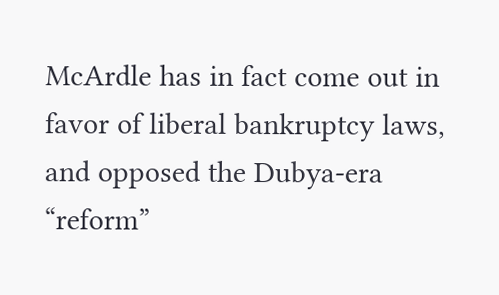McArdle has in fact come out in favor of liberal bankruptcy laws, and opposed the Dubya-era “reform”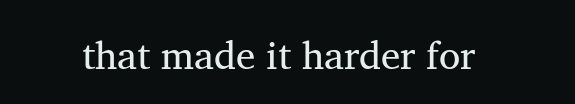that made it harder for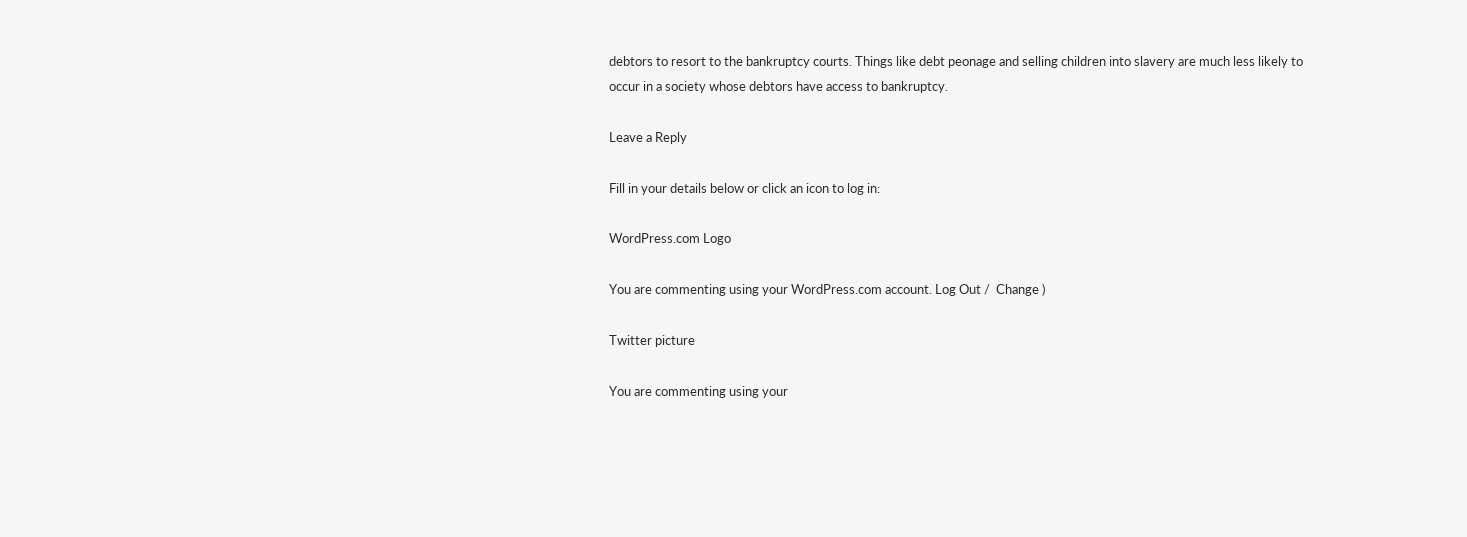debtors to resort to the bankruptcy courts. Things like debt peonage and selling children into slavery are much less likely to occur in a society whose debtors have access to bankruptcy.

Leave a Reply

Fill in your details below or click an icon to log in:

WordPress.com Logo

You are commenting using your WordPress.com account. Log Out /  Change )

Twitter picture

You are commenting using your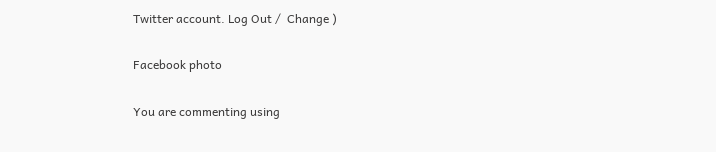Twitter account. Log Out /  Change )

Facebook photo

You are commenting using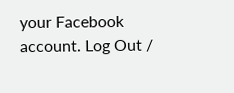your Facebook account. Log Out /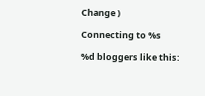Change )

Connecting to %s

%d bloggers like this: